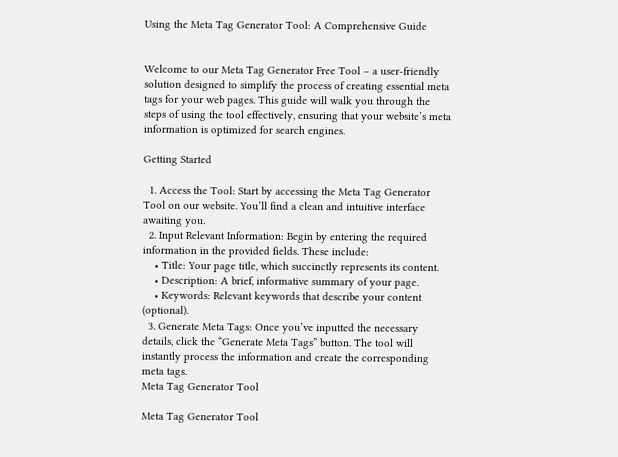Using the Meta Tag Generator Tool: A Comprehensive Guide


Welcome to our Meta Tag Generator Free Tool – a user-friendly solution designed to simplify the process of creating essential meta tags for your web pages. This guide will walk you through the steps of using the tool effectively, ensuring that your website’s meta information is optimized for search engines.

Getting Started

  1. Access the Tool: Start by accessing the Meta Tag Generator Tool on our website. You’ll find a clean and intuitive interface awaiting you.
  2. Input Relevant Information: Begin by entering the required information in the provided fields. These include:
    • Title: Your page title, which succinctly represents its content.
    • Description: A brief, informative summary of your page.
    • Keywords: Relevant keywords that describe your content (optional).
  3. Generate Meta Tags: Once you’ve inputted the necessary details, click the “Generate Meta Tags” button. The tool will instantly process the information and create the corresponding meta tags.
Meta Tag Generator Tool

Meta Tag Generator Tool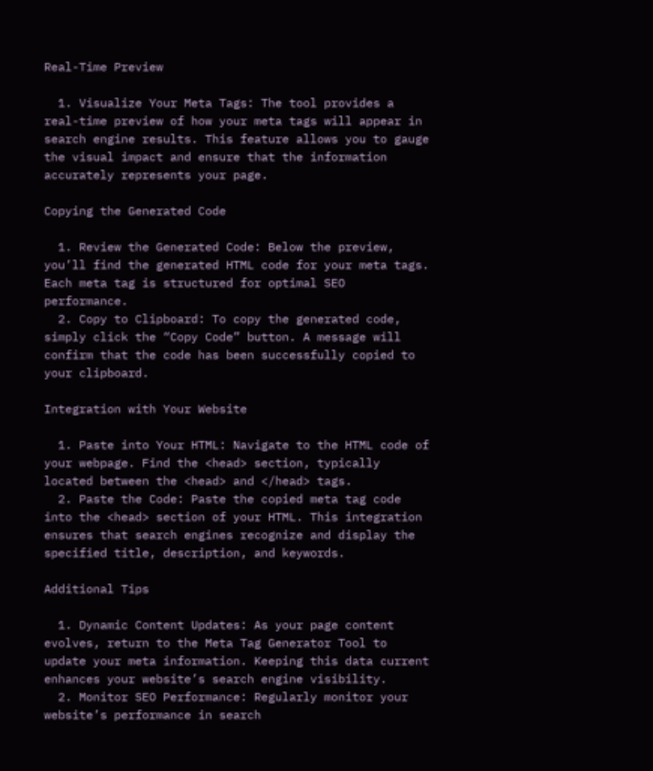Real-Time Preview

  1. Visualize Your Meta Tags: The tool provides a real-time preview of how your meta tags will appear in search engine results. This feature allows you to gauge the visual impact and ensure that the information accurately represents your page.

Copying the Generated Code

  1. Review the Generated Code: Below the preview, you’ll find the generated HTML code for your meta tags. Each meta tag is structured for optimal SEO performance.
  2. Copy to Clipboard: To copy the generated code, simply click the “Copy Code” button. A message will confirm that the code has been successfully copied to your clipboard.

Integration with Your Website

  1. Paste into Your HTML: Navigate to the HTML code of your webpage. Find the <head> section, typically located between the <head> and </head> tags.
  2. Paste the Code: Paste the copied meta tag code into the <head> section of your HTML. This integration ensures that search engines recognize and display the specified title, description, and keywords.

Additional Tips

  1. Dynamic Content Updates: As your page content evolves, return to the Meta Tag Generator Tool to update your meta information. Keeping this data current enhances your website’s search engine visibility.
  2. Monitor SEO Performance: Regularly monitor your website’s performance in search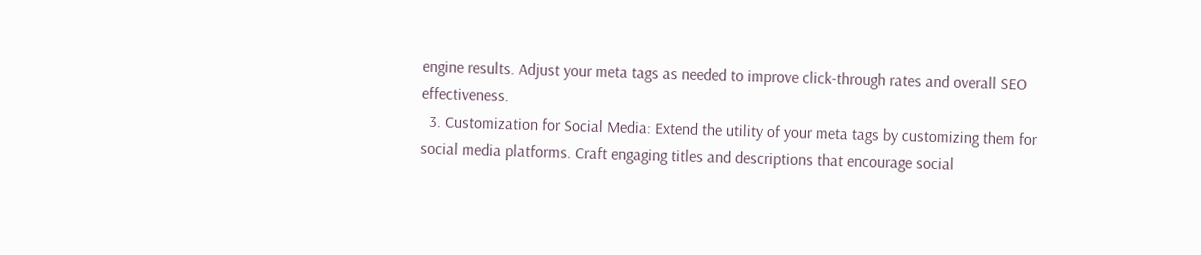engine results. Adjust your meta tags as needed to improve click-through rates and overall SEO effectiveness.
  3. Customization for Social Media: Extend the utility of your meta tags by customizing them for social media platforms. Craft engaging titles and descriptions that encourage social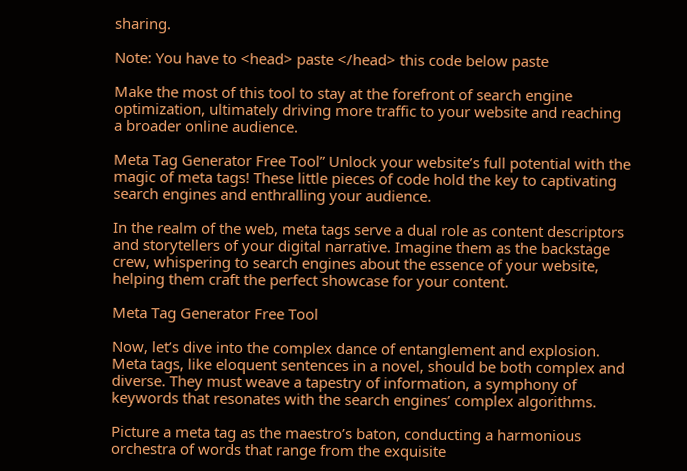sharing.

Note: You have to <head> paste </head> this code below paste

Make the most of this tool to stay at the forefront of search engine optimization, ultimately driving more traffic to your website and reaching a broader online audience.

Meta Tag Generator Free Tool” Unlock your website’s full potential with the magic of meta tags! These little pieces of code hold the key to captivating search engines and enthralling your audience.

In the realm of the web, meta tags serve a dual role as content descriptors and storytellers of your digital narrative. Imagine them as the backstage crew, whispering to search engines about the essence of your website, helping them craft the perfect showcase for your content.

Meta Tag Generator Free Tool

Now, let’s dive into the complex dance of entanglement and explosion. Meta tags, like eloquent sentences in a novel, should be both complex and diverse. They must weave a tapestry of information, a symphony of keywords that resonates with the search engines’ complex algorithms.

Picture a meta tag as the maestro’s baton, conducting a harmonious orchestra of words that range from the exquisite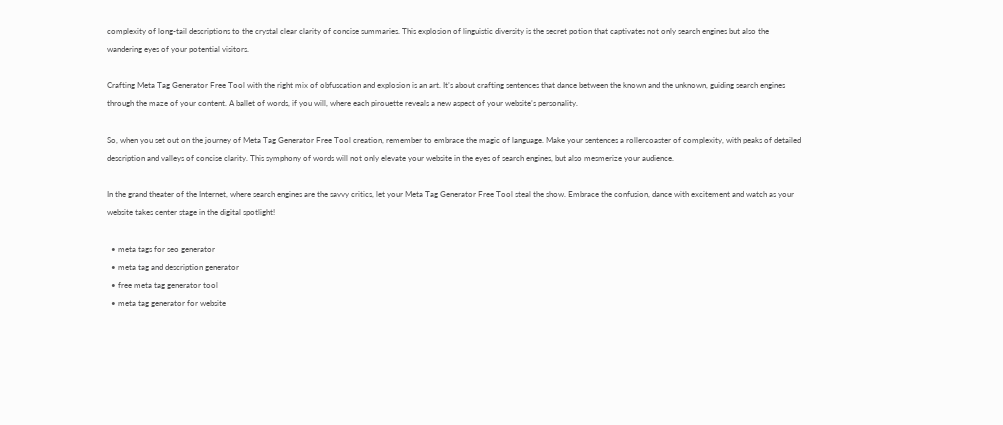complexity of long-tail descriptions to the crystal clear clarity of concise summaries. This explosion of linguistic diversity is the secret potion that captivates not only search engines but also the wandering eyes of your potential visitors.

Crafting Meta Tag Generator Free Tool with the right mix of obfuscation and explosion is an art. It’s about crafting sentences that dance between the known and the unknown, guiding search engines through the maze of your content. A ballet of words, if you will, where each pirouette reveals a new aspect of your website’s personality.

So, when you set out on the journey of Meta Tag Generator Free Tool creation, remember to embrace the magic of language. Make your sentences a rollercoaster of complexity, with peaks of detailed description and valleys of concise clarity. This symphony of words will not only elevate your website in the eyes of search engines, but also mesmerize your audience.

In the grand theater of the Internet, where search engines are the savvy critics, let your Meta Tag Generator Free Tool steal the show. Embrace the confusion, dance with excitement and watch as your website takes center stage in the digital spotlight!

  • meta tags for seo generator
  • meta tag and description generator
  • free meta tag generator tool
  • meta tag generator for website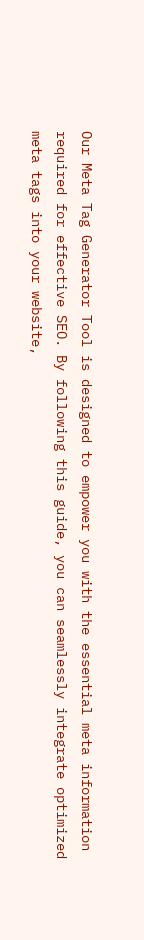Our Meta Tag Generator Tool is designed to empower you with the essential meta information required for effective SEO. By following this guide, you can seamlessly integrate optimized meta tags into your website,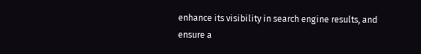enhance its visibility in search engine results, and ensure a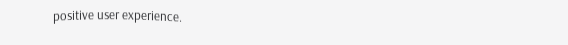positive user experience.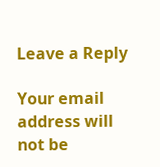Leave a Reply

Your email address will not be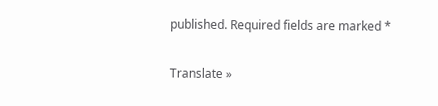published. Required fields are marked *

Translate »